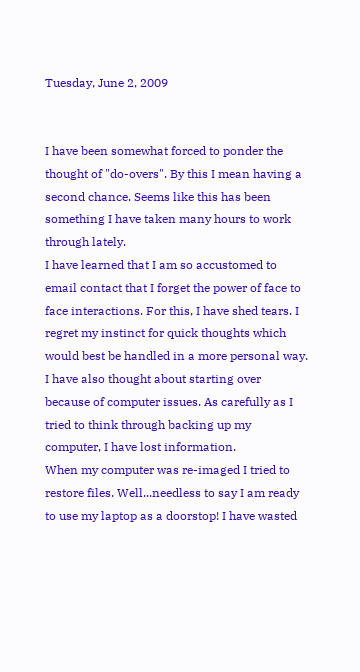Tuesday, June 2, 2009


I have been somewhat forced to ponder the thought of "do-overs". By this I mean having a second chance. Seems like this has been something I have taken many hours to work through lately.
I have learned that I am so accustomed to email contact that I forget the power of face to face interactions. For this, I have shed tears. I regret my instinct for quick thoughts which would best be handled in a more personal way.
I have also thought about starting over because of computer issues. As carefully as I tried to think through backing up my computer, I have lost information.
When my computer was re-imaged I tried to restore files. Well...needless to say I am ready to use my laptop as a doorstop! I have wasted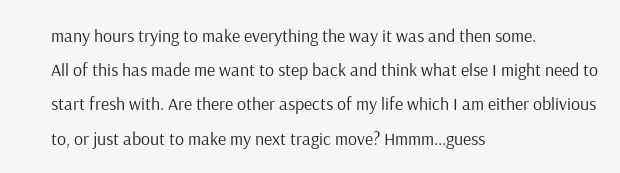many hours trying to make everything the way it was and then some.
All of this has made me want to step back and think what else I might need to start fresh with. Are there other aspects of my life which I am either oblivious to, or just about to make my next tragic move? Hmmm...guess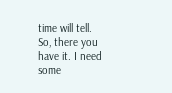time will tell.
So, there you have it. I need some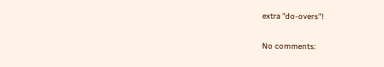extra "do-overs"!

No comments: